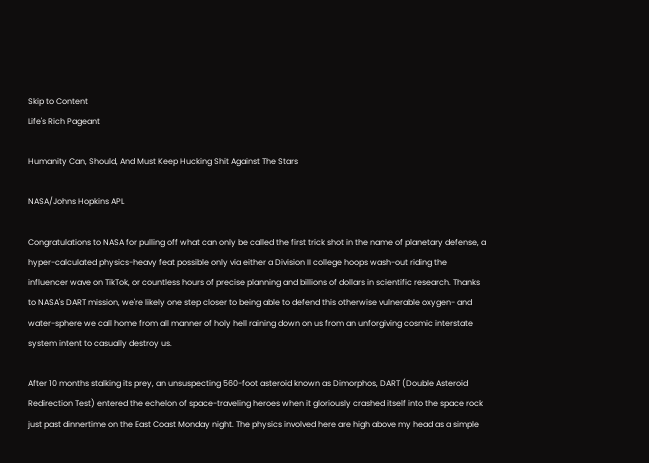Skip to Content
Life's Rich Pageant

Humanity Can, Should, And Must Keep Hucking Shit Against The Stars

NASA/Johns Hopkins APL

Congratulations to NASA for pulling off what can only be called the first trick shot in the name of planetary defense, a hyper-calculated physics-heavy feat possible only via either a Division II college hoops wash-out riding the influencer wave on TikTok, or countless hours of precise planning and billions of dollars in scientific research. Thanks to NASA's DART mission, we're likely one step closer to being able to defend this otherwise vulnerable oxygen- and water-sphere we call home from all manner of holy hell raining down on us from an unforgiving cosmic interstate system intent to casually destroy us.

After 10 months stalking its prey, an unsuspecting 560-foot asteroid known as Dimorphos, DART (Double Asteroid Redirection Test) entered the echelon of space-traveling heroes when it gloriously crashed itself into the space rock just past dinnertime on the East Coast Monday night. The physics involved here are high above my head as a simple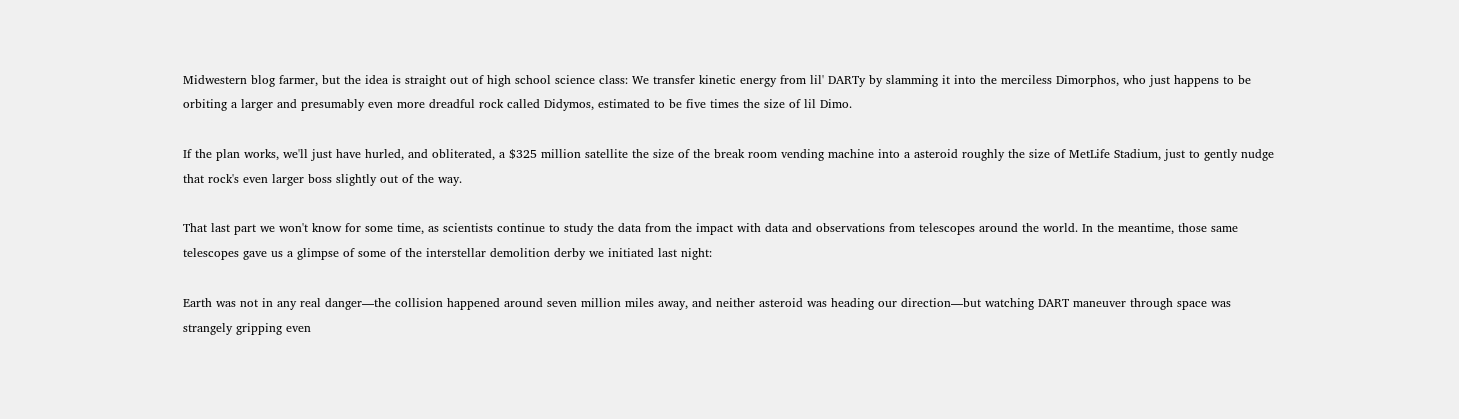Midwestern blog farmer, but the idea is straight out of high school science class: We transfer kinetic energy from lil' DARTy by slamming it into the merciless Dimorphos, who just happens to be orbiting a larger and presumably even more dreadful rock called Didymos, estimated to be five times the size of lil Dimo.

If the plan works, we'll just have hurled, and obliterated, a $325 million satellite the size of the break room vending machine into a asteroid roughly the size of MetLife Stadium, just to gently nudge that rock's even larger boss slightly out of the way.

That last part we won't know for some time, as scientists continue to study the data from the impact with data and observations from telescopes around the world. In the meantime, those same telescopes gave us a glimpse of some of the interstellar demolition derby we initiated last night:

Earth was not in any real danger—the collision happened around seven million miles away, and neither asteroid was heading our direction—but watching DART maneuver through space was strangely gripping even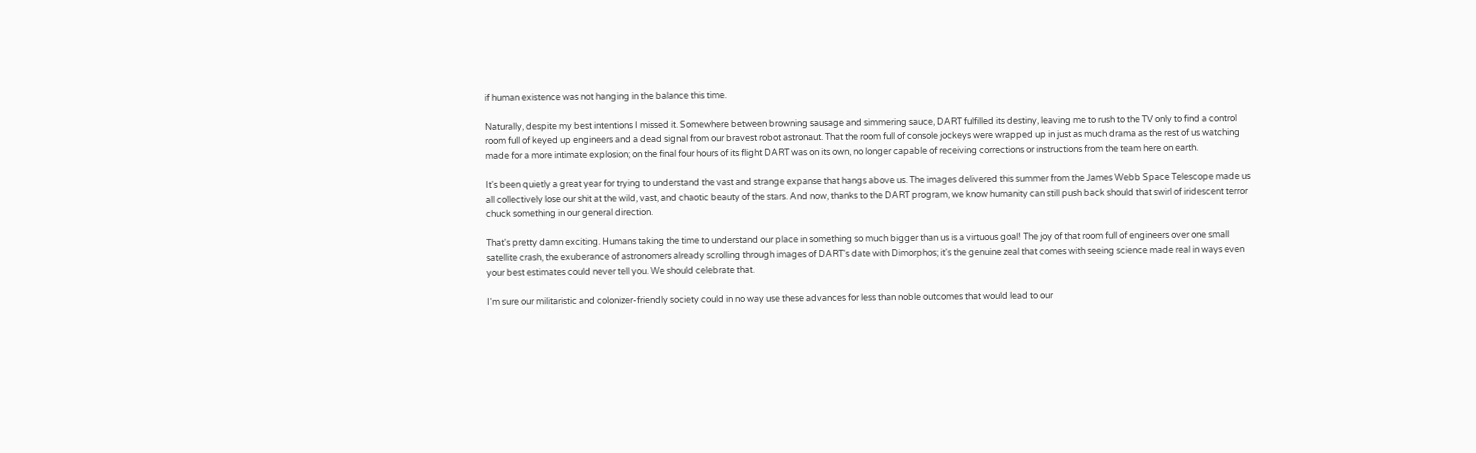if human existence was not hanging in the balance this time.

Naturally, despite my best intentions I missed it. Somewhere between browning sausage and simmering sauce, DART fulfilled its destiny, leaving me to rush to the TV only to find a control room full of keyed up engineers and a dead signal from our bravest robot astronaut. That the room full of console jockeys were wrapped up in just as much drama as the rest of us watching made for a more intimate explosion; on the final four hours of its flight DART was on its own, no longer capable of receiving corrections or instructions from the team here on earth.

It's been quietly a great year for trying to understand the vast and strange expanse that hangs above us. The images delivered this summer from the James Webb Space Telescope made us all collectively lose our shit at the wild, vast, and chaotic beauty of the stars. And now, thanks to the DART program, we know humanity can still push back should that swirl of iridescent terror chuck something in our general direction.

That's pretty damn exciting. Humans taking the time to understand our place in something so much bigger than us is a virtuous goal! The joy of that room full of engineers over one small satellite crash, the exuberance of astronomers already scrolling through images of DART's date with Dimorphos; it's the genuine zeal that comes with seeing science made real in ways even your best estimates could never tell you. We should celebrate that.

I'm sure our militaristic and colonizer-friendly society could in no way use these advances for less than noble outcomes that would lead to our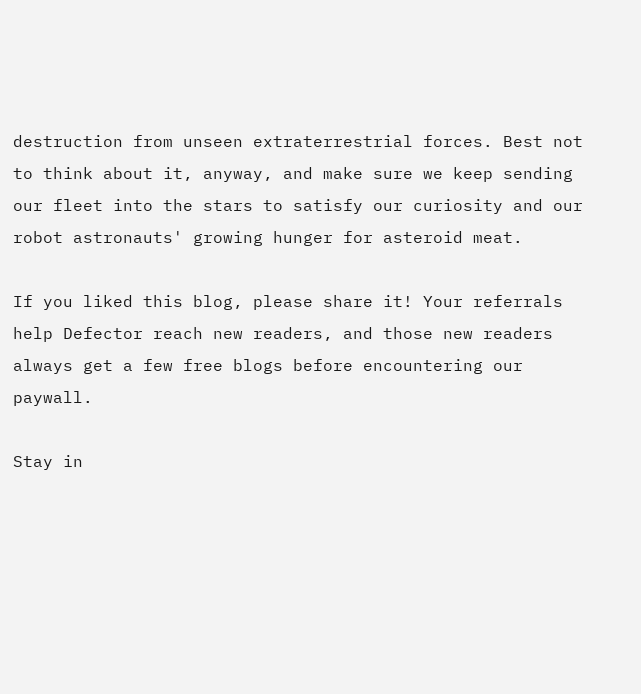destruction from unseen extraterrestrial forces. Best not to think about it, anyway, and make sure we keep sending our fleet into the stars to satisfy our curiosity and our robot astronauts' growing hunger for asteroid meat.

If you liked this blog, please share it! Your referrals help Defector reach new readers, and those new readers always get a few free blogs before encountering our paywall.

Stay in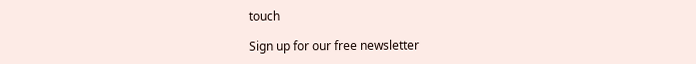touch

Sign up for our free newsletter